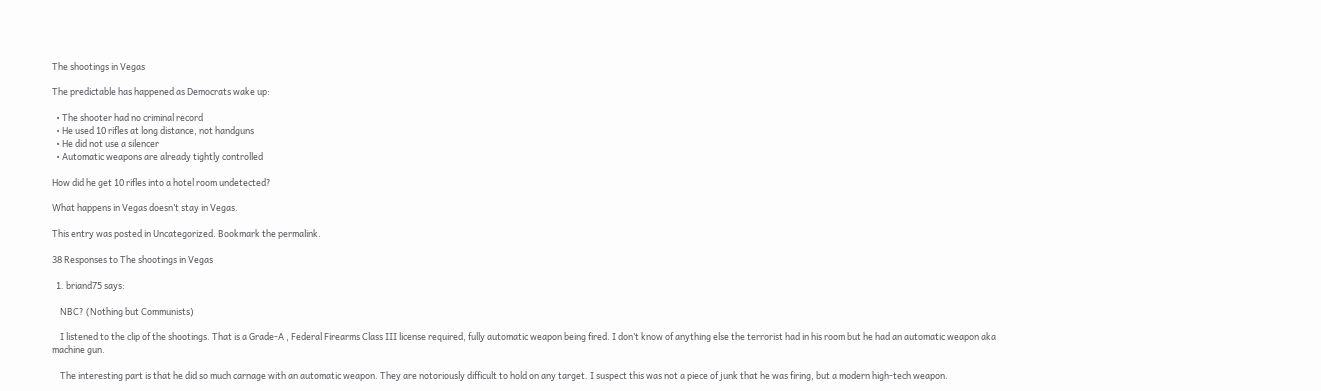The shootings in Vegas

The predictable has happened as Democrats wake up:

  • The shooter had no criminal record
  • He used 10 rifles at long distance, not handguns
  • He did not use a silencer
  • Automatic weapons are already tightly controlled

How did he get 10 rifles into a hotel room undetected?

What happens in Vegas doesn’t stay in Vegas.

This entry was posted in Uncategorized. Bookmark the permalink.

38 Responses to The shootings in Vegas

  1. briand75 says:

    NBC? (Nothing but Communists)

    I listened to the clip of the shootings. That is a Grade-A , Federal Firearms Class III license required, fully automatic weapon being fired. I don’t know of anything else the terrorist had in his room but he had an automatic weapon aka machine gun.

    The interesting part is that he did so much carnage with an automatic weapon. They are notoriously difficult to hold on any target. I suspect this was not a piece of junk that he was firing, but a modern high-tech weapon.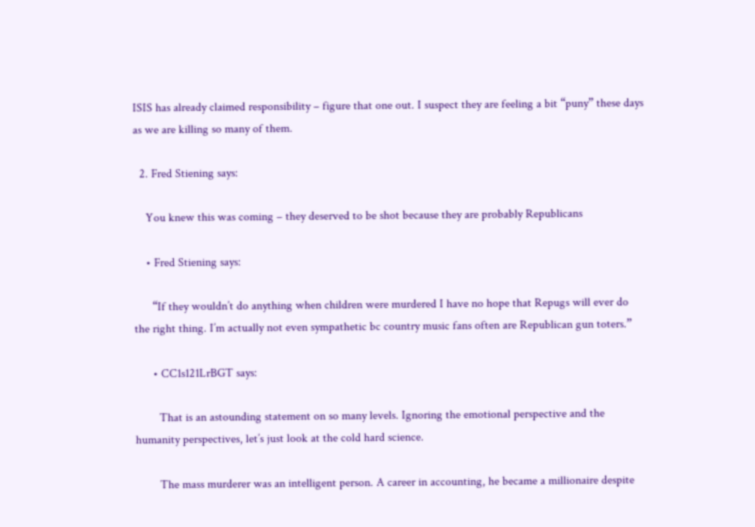ISIS has already claimed responsibility – figure that one out. I suspect they are feeling a bit “puny” these days as we are killing so many of them.

  2. Fred Stiening says:

    You knew this was coming – they deserved to be shot because they are probably Republicans

    • Fred Stiening says:

      “If they wouldn’t do anything when children were murdered I have no hope that Repugs will ever do the right thing. I’m actually not even sympathetic bc country music fans often are Republican gun toters.”

      • CC1s121LrBGT says:

        That is an astounding statement on so many levels. Ignoring the emotional perspective and the humanity perspectives, let’s just look at the cold hard science.

        The mass murderer was an intelligent person. A career in accounting, he became a millionaire despite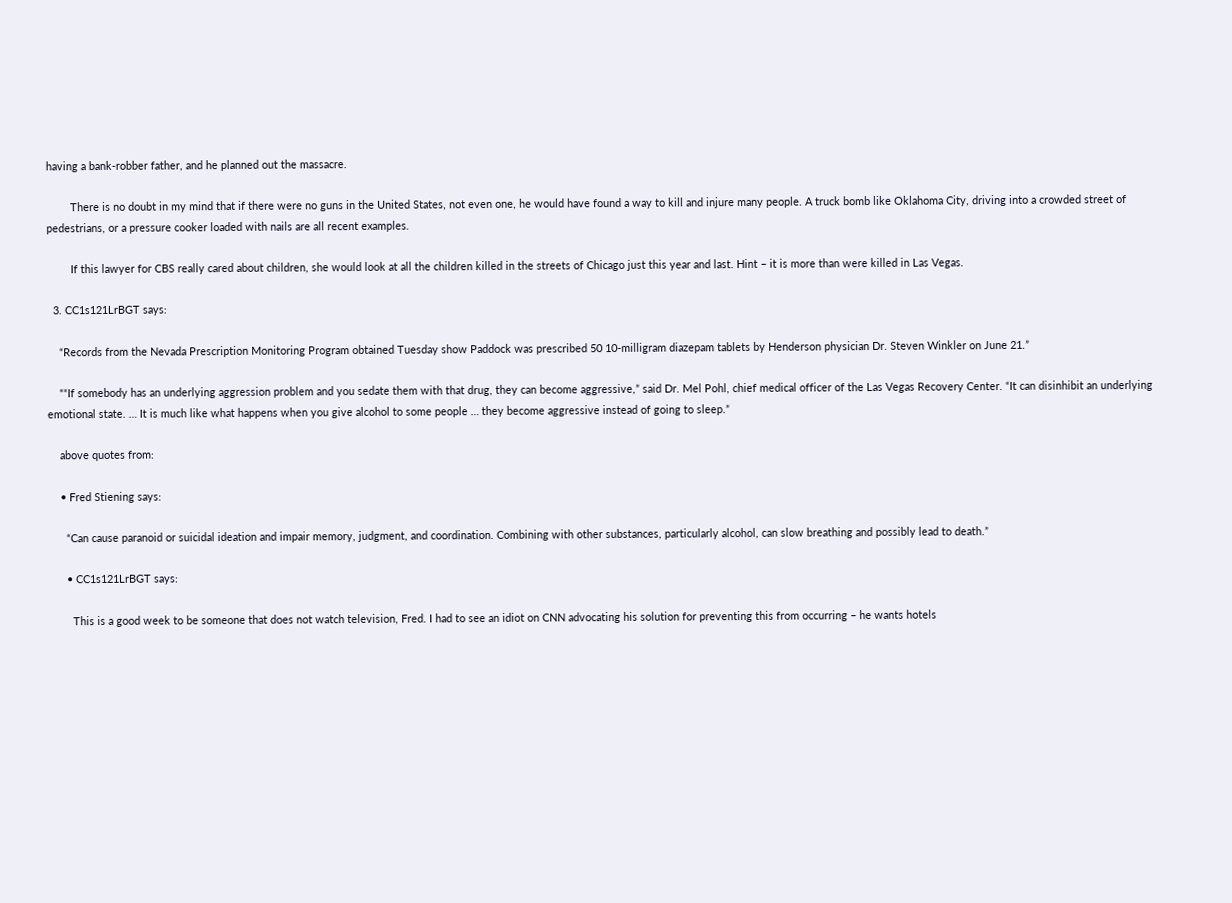having a bank-robber father, and he planned out the massacre.

        There is no doubt in my mind that if there were no guns in the United States, not even one, he would have found a way to kill and injure many people. A truck bomb like Oklahoma City, driving into a crowded street of pedestrians, or a pressure cooker loaded with nails are all recent examples.

        If this lawyer for CBS really cared about children, she would look at all the children killed in the streets of Chicago just this year and last. Hint – it is more than were killed in Las Vegas.

  3. CC1s121LrBGT says:

    “Records from the Nevada Prescription Monitoring Program obtained Tuesday show Paddock was prescribed 50 10-milligram diazepam tablets by Henderson physician Dr. Steven Winkler on June 21.”

    ““If somebody has an underlying aggression problem and you sedate them with that drug, they can become aggressive,” said Dr. Mel Pohl, chief medical officer of the Las Vegas Recovery Center. “It can disinhibit an underlying emotional state. … It is much like what happens when you give alcohol to some people … they become aggressive instead of going to sleep.”

    above quotes from:

    • Fred Stiening says:

      “Can cause paranoid or suicidal ideation and impair memory, judgment, and coordination. Combining with other substances, particularly alcohol, can slow breathing and possibly lead to death.”

      • CC1s121LrBGT says:

        This is a good week to be someone that does not watch television, Fred. I had to see an idiot on CNN advocating his solution for preventing this from occurring – he wants hotels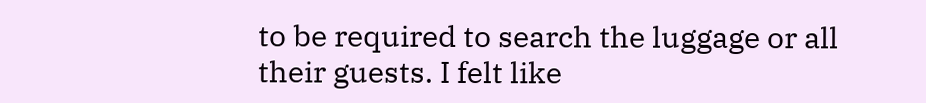to be required to search the luggage or all their guests. I felt like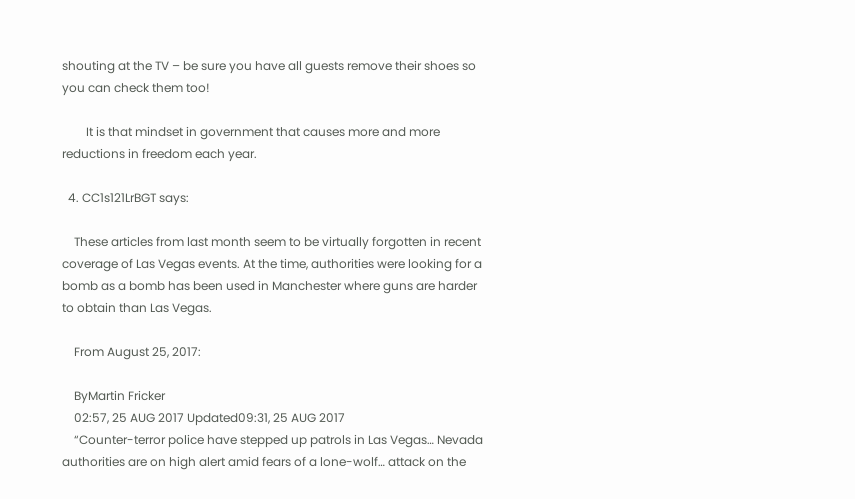shouting at the TV – be sure you have all guests remove their shoes so you can check them too!

        It is that mindset in government that causes more and more reductions in freedom each year.

  4. CC1s121LrBGT says:

    These articles from last month seem to be virtually forgotten in recent coverage of Las Vegas events. At the time, authorities were looking for a bomb as a bomb has been used in Manchester where guns are harder to obtain than Las Vegas.

    From August 25, 2017:

    ByMartin Fricker
    02:57, 25 AUG 2017 Updated09:31, 25 AUG 2017
    “Counter-terror police have stepped up patrols in Las Vegas… Nevada authorities are on high alert amid fears of a lone-wolf… attack on the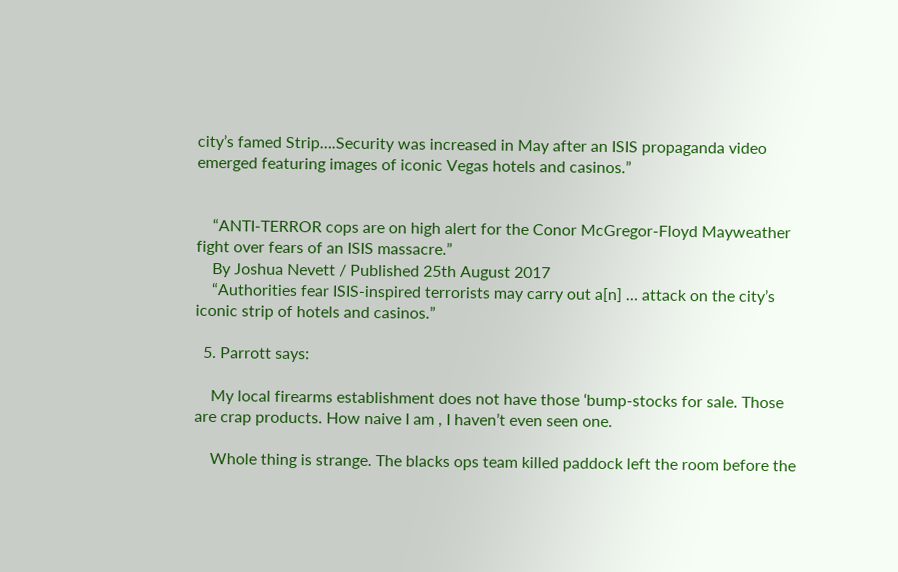city’s famed Strip….Security was increased in May after an ISIS propaganda video emerged featuring images of iconic Vegas hotels and casinos.”


    “ANTI-TERROR cops are on high alert for the Conor McGregor-Floyd Mayweather fight over fears of an ISIS massacre.”
    By Joshua Nevett / Published 25th August 2017
    “Authorities fear ISIS-inspired terrorists may carry out a[n] … attack on the city’s iconic strip of hotels and casinos.”

  5. Parrott says:

    My local firearms establishment does not have those ‘bump-stocks for sale. Those are crap products. How naive I am , I haven’t even seen one.

    Whole thing is strange. The blacks ops team killed paddock left the room before the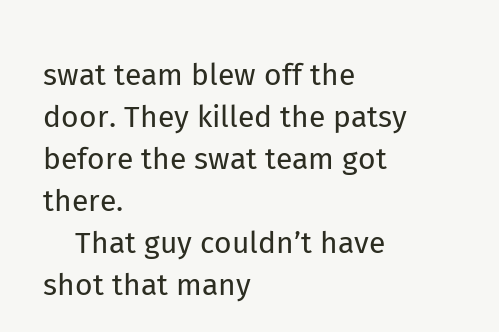swat team blew off the door. They killed the patsy before the swat team got there.
    That guy couldn’t have shot that many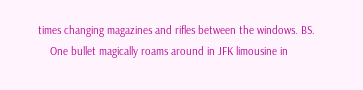times changing magazines and rifles between the windows. BS.
    One bullet magically roams around in JFK limousine in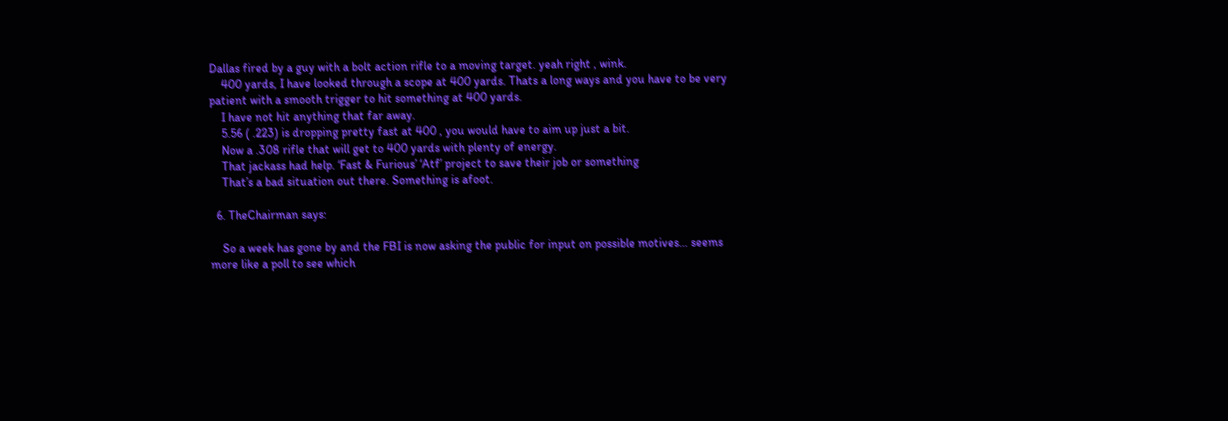Dallas fired by a guy with a bolt action rifle to a moving target. yeah right , wink.
    400 yards, I have looked through a scope at 400 yards. Thats a long ways and you have to be very patient with a smooth trigger to hit something at 400 yards.
    I have not hit anything that far away.
    5.56 ( .223) is dropping pretty fast at 400 , you would have to aim up just a bit.
    Now a .308 rifle that will get to 400 yards with plenty of energy.
    That jackass had help. ‘Fast & Furious’ ‘Atf’ project to save their job or something
    That’s a bad situation out there. Something is afoot.

  6. TheChairman says:

    So a week has gone by and the FBI is now asking the public for input on possible motives… seems more like a poll to see which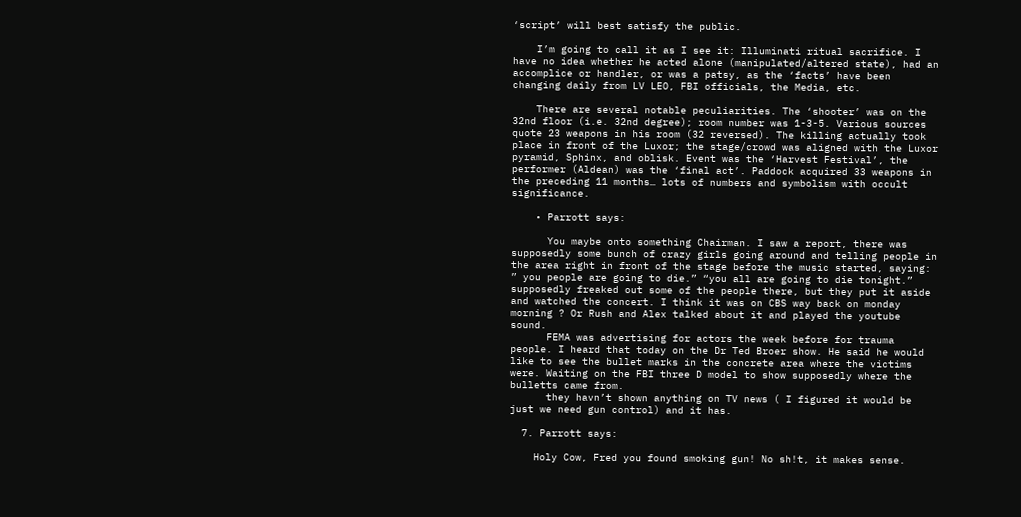‘script’ will best satisfy the public.

    I’m going to call it as I see it: Illuminati ritual sacrifice. I have no idea whether he acted alone (manipulated/altered state), had an accomplice or handler, or was a patsy, as the ‘facts’ have been changing daily from LV LEO, FBI officials, the Media, etc.

    There are several notable peculiarities. The ‘shooter’ was on the 32nd floor (i.e. 32nd degree); room number was 1-3-5. Various sources quote 23 weapons in his room (32 reversed). The killing actually took place in front of the Luxor; the stage/crowd was aligned with the Luxor pyramid, Sphinx, and oblisk. Event was the ‘Harvest Festival’, the performer (Aldean) was the ‘final act’. Paddock acquired 33 weapons in the preceding 11 months… lots of numbers and symbolism with occult significance.

    • Parrott says:

      You maybe onto something Chairman. I saw a report, there was supposedly some bunch of crazy girls going around and telling people in the area right in front of the stage before the music started, saying: ” you people are going to die.” “you all are going to die tonight.” supposedly freaked out some of the people there, but they put it aside and watched the concert. I think it was on CBS way back on monday morning ? Or Rush and Alex talked about it and played the youtube sound.
      FEMA was advertising for actors the week before for trauma people. I heard that today on the Dr Ted Broer show. He said he would like to see the bullet marks in the concrete area where the victims were. Waiting on the FBI three D model to show supposedly where the bulletts came from.
      they havn’t shown anything on TV news ( I figured it would be just we need gun control) and it has.

  7. Parrott says:

    Holy Cow, Fred you found smoking gun! No sh!t, it makes sense.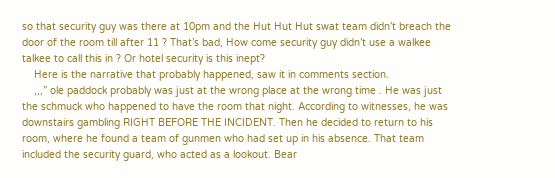so that security guy was there at 10pm and the Hut Hut Hut swat team didn’t breach the door of the room till after 11 ? That’s bad, How come security guy didn’t use a walkee talkee to call this in ? Or hotel security is this inept?
    Here is the narrative that probably happened, saw it in comments section.
    ,,,” ole paddock probably was just at the wrong place at the wrong time . He was just the schmuck who happened to have the room that night. According to witnesses, he was downstairs gambling RIGHT BEFORE THE INCIDENT. Then he decided to return to his room, where he found a team of gunmen who had set up in his absence. That team included the security guard, who acted as a lookout. Bear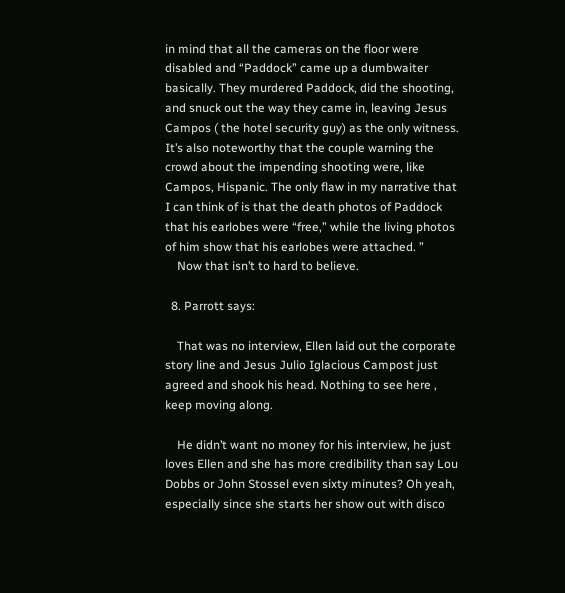in mind that all the cameras on the floor were disabled and “Paddock” came up a dumbwaiter basically. They murdered Paddock, did the shooting, and snuck out the way they came in, leaving Jesus Campos ( the hotel security guy) as the only witness. It’s also noteworthy that the couple warning the crowd about the impending shooting were, like Campos, Hispanic. The only flaw in my narrative that I can think of is that the death photos of Paddock that his earlobes were “free,” while the living photos of him show that his earlobes were attached. ”
    Now that isn’t to hard to believe.

  8. Parrott says:

    That was no interview, Ellen laid out the corporate story line and Jesus Julio Iglacious Campost just agreed and shook his head. Nothing to see here , keep moving along.

    He didn’t want no money for his interview, he just loves Ellen and she has more credibility than say Lou Dobbs or John Stossel even sixty minutes? Oh yeah, especially since she starts her show out with disco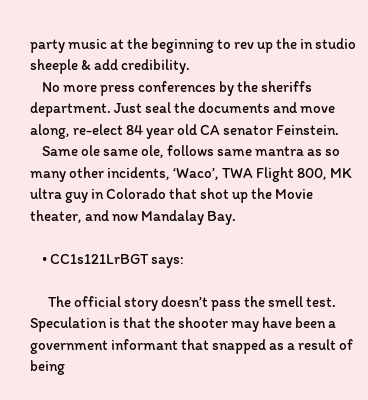party music at the beginning to rev up the in studio sheeple & add credibility.
    No more press conferences by the sheriffs department. Just seal the documents and move along, re-elect 84 year old CA senator Feinstein.
    Same ole same ole, follows same mantra as so many other incidents, ‘Waco’, TWA Flight 800, MK ultra guy in Colorado that shot up the Movie theater, and now Mandalay Bay.

    • CC1s121LrBGT says:

      The official story doesn’t pass the smell test. Speculation is that the shooter may have been a government informant that snapped as a result of being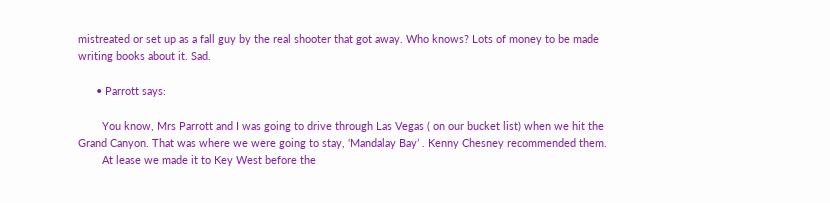mistreated or set up as a fall guy by the real shooter that got away. Who knows? Lots of money to be made writing books about it. Sad.

      • Parrott says:

        You know, Mrs Parrott and I was going to drive through Las Vegas ( on our bucket list) when we hit the Grand Canyon. That was where we were going to stay, ‘Mandalay Bay’ . Kenny Chesney recommended them.
        At lease we made it to Key West before the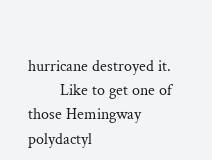hurricane destroyed it.
        Like to get one of those Hemingway polydactyl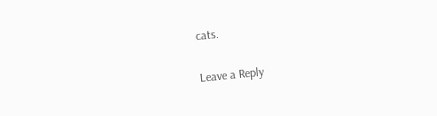cats.

Leave a Reply